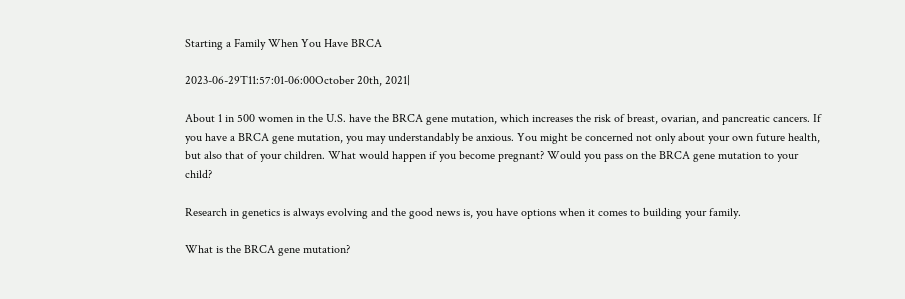Starting a Family When You Have BRCA

2023-06-29T11:57:01-06:00October 20th, 2021|

About 1 in 500 women in the U.S. have the BRCA gene mutation, which increases the risk of breast, ovarian, and pancreatic cancers. If you have a BRCA gene mutation, you may understandably be anxious. You might be concerned not only about your own future health, but also that of your children. What would happen if you become pregnant? Would you pass on the BRCA gene mutation to your child?

Research in genetics is always evolving and the good news is, you have options when it comes to building your family.

What is the BRCA gene mutation?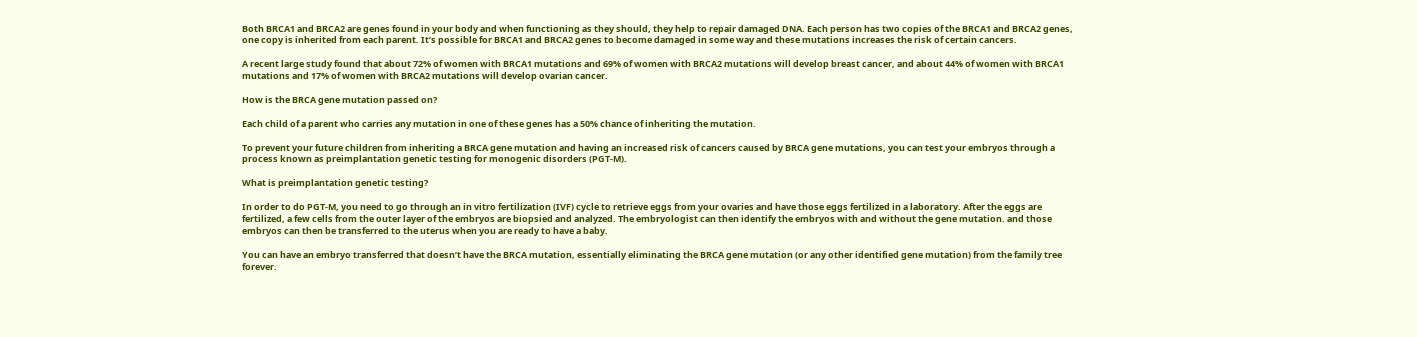Both BRCA1 and BRCA2 are genes found in your body and when functioning as they should, they help to repair damaged DNA. Each person has two copies of the BRCA1 and BRCA2 genes, one copy is inherited from each parent. It’s possible for BRCA1 and BRCA2 genes to become damaged in some way and these mutations increases the risk of certain cancers.

A recent large study found that about 72% of women with BRCA1 mutations and 69% of women with BRCA2 mutations will develop breast cancer, and about 44% of women with BRCA1 mutations and 17% of women with BRCA2 mutations will develop ovarian cancer.

How is the BRCA gene mutation passed on?

Each child of a parent who carries any mutation in one of these genes has a 50% chance of inheriting the mutation.

To prevent your future children from inheriting a BRCA gene mutation and having an increased risk of cancers caused by BRCA gene mutations, you can test your embryos through a process known as preimplantation genetic testing for monogenic disorders (PGT-M).

What is preimplantation genetic testing?

In order to do PGT-M, you need to go through an in vitro fertilization (IVF) cycle to retrieve eggs from your ovaries and have those eggs fertilized in a laboratory. After the eggs are fertilized, a few cells from the outer layer of the embryos are biopsied and analyzed. The embryologist can then identify the embryos with and without the gene mutation. and those embryos can then be transferred to the uterus when you are ready to have a baby.

You can have an embryo transferred that doesn’t have the BRCA mutation, essentially eliminating the BRCA gene mutation (or any other identified gene mutation) from the family tree forever.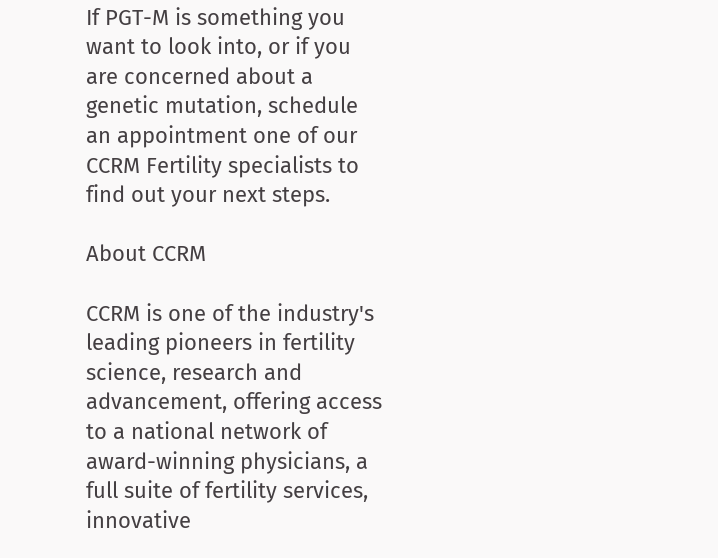If PGT-M is something you want to look into, or if you are concerned about a genetic mutation, schedule an appointment one of our CCRM Fertility specialists to find out your next steps.

About CCRM

CCRM is one of the industry's leading pioneers in fertility science, research and advancement, offering access to a national network of award-winning physicians, a full suite of fertility services, innovative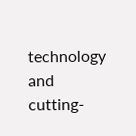technology and cutting-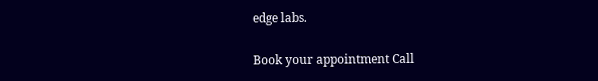edge labs.

Book your appointment Call